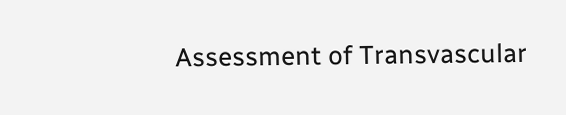Assessment of Transvascular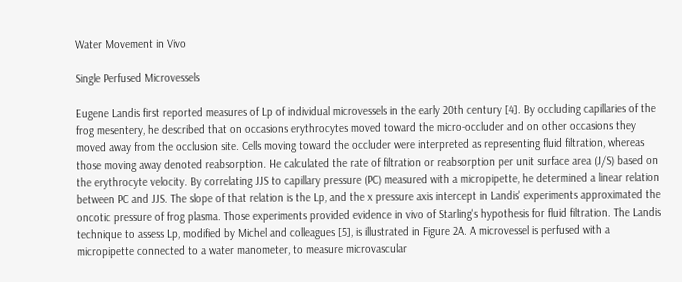Water Movement in Vivo

Single Perfused Microvessels

Eugene Landis first reported measures of Lp of individual microvessels in the early 20th century [4]. By occluding capillaries of the frog mesentery, he described that on occasions erythrocytes moved toward the micro-occluder and on other occasions they moved away from the occlusion site. Cells moving toward the occluder were interpreted as representing fluid filtration, whereas those moving away denoted reabsorption. He calculated the rate of filtration or reabsorption per unit surface area (J/S) based on the erythrocyte velocity. By correlating JJS to capillary pressure (PC) measured with a micropipette, he determined a linear relation between PC and JJS. The slope of that relation is the Lp, and the x pressure axis intercept in Landis' experiments approximated the oncotic pressure of frog plasma. Those experiments provided evidence in vivo of Starling's hypothesis for fluid filtration. The Landis technique to assess Lp, modified by Michel and colleagues [5], is illustrated in Figure 2A. A microvessel is perfused with a micropipette connected to a water manometer, to measure microvascular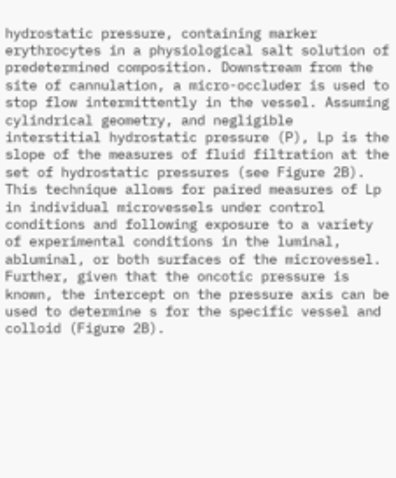hydrostatic pressure, containing marker erythrocytes in a physiological salt solution of predetermined composition. Downstream from the site of cannulation, a micro-occluder is used to stop flow intermittently in the vessel. Assuming cylindrical geometry, and negligible interstitial hydrostatic pressure (P), Lp is the slope of the measures of fluid filtration at the set of hydrostatic pressures (see Figure 2B). This technique allows for paired measures of Lp in individual microvessels under control conditions and following exposure to a variety of experimental conditions in the luminal, abluminal, or both surfaces of the microvessel. Further, given that the oncotic pressure is known, the intercept on the pressure axis can be used to determine s for the specific vessel and colloid (Figure 2B).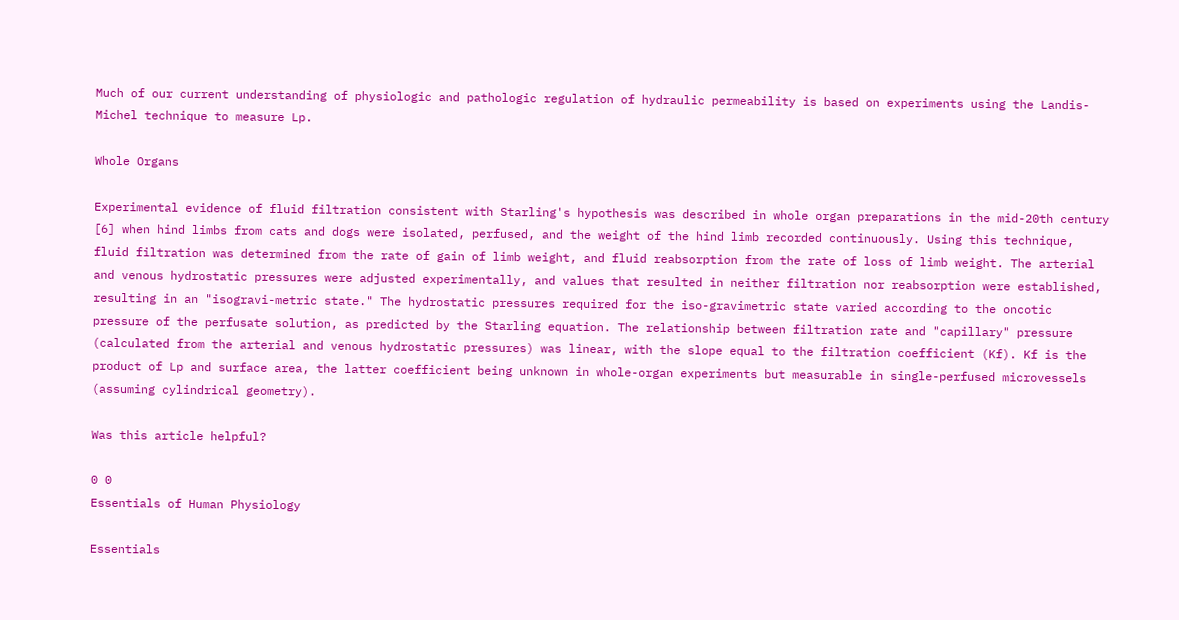Much of our current understanding of physiologic and pathologic regulation of hydraulic permeability is based on experiments using the Landis-Michel technique to measure Lp.

Whole Organs

Experimental evidence of fluid filtration consistent with Starling's hypothesis was described in whole organ preparations in the mid-20th century [6] when hind limbs from cats and dogs were isolated, perfused, and the weight of the hind limb recorded continuously. Using this technique, fluid filtration was determined from the rate of gain of limb weight, and fluid reabsorption from the rate of loss of limb weight. The arterial and venous hydrostatic pressures were adjusted experimentally, and values that resulted in neither filtration nor reabsorption were established, resulting in an "isogravi-metric state." The hydrostatic pressures required for the iso-gravimetric state varied according to the oncotic pressure of the perfusate solution, as predicted by the Starling equation. The relationship between filtration rate and "capillary" pressure (calculated from the arterial and venous hydrostatic pressures) was linear, with the slope equal to the filtration coefficient (Kf). Kf is the product of Lp and surface area, the latter coefficient being unknown in whole-organ experiments but measurable in single-perfused microvessels (assuming cylindrical geometry).

Was this article helpful?

0 0
Essentials of Human Physiology

Essentials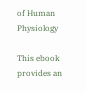of Human Physiology

This ebook provides an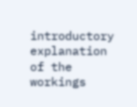introductory explanation of the workings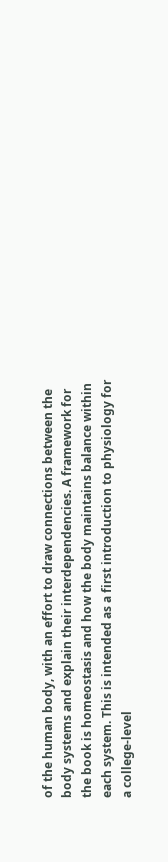of the human body, with an effort to draw connections between the body systems and explain their interdependencies. A framework for the book is homeostasis and how the body maintains balance within each system. This is intended as a first introduction to physiology for a college-level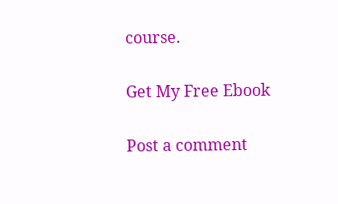course.

Get My Free Ebook

Post a comment